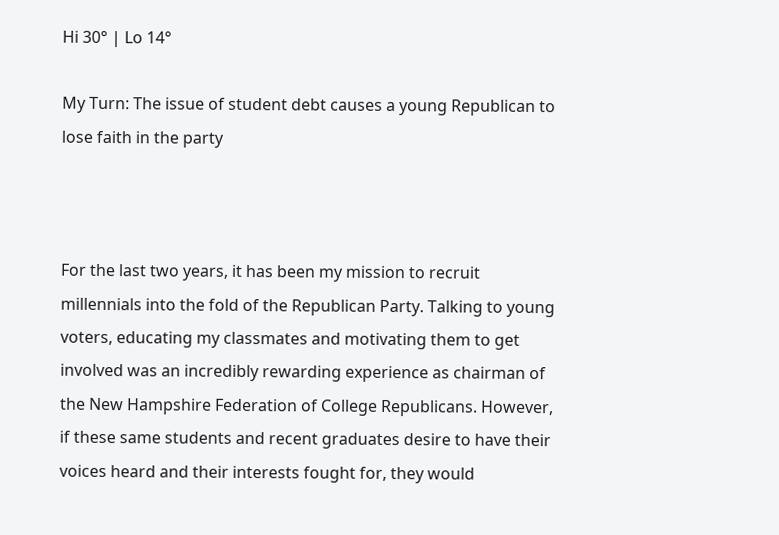Hi 30° | Lo 14°

My Turn: The issue of student debt causes a young Republican to lose faith in the party



For the last two years, it has been my mission to recruit millennials into the fold of the Republican Party. Talking to young voters, educating my classmates and motivating them to get involved was an incredibly rewarding experience as chairman of the New Hampshire Federation of College Republicans. However, if these same students and recent graduates desire to have their voices heard and their interests fought for, they would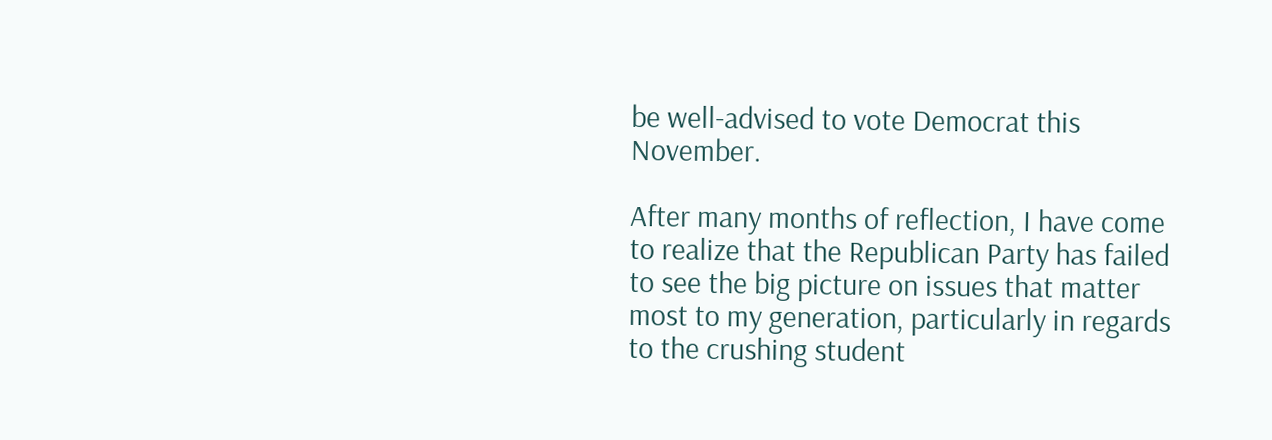be well-advised to vote Democrat this November.

After many months of reflection, I have come to realize that the Republican Party has failed to see the big picture on issues that matter most to my generation, particularly in regards to the crushing student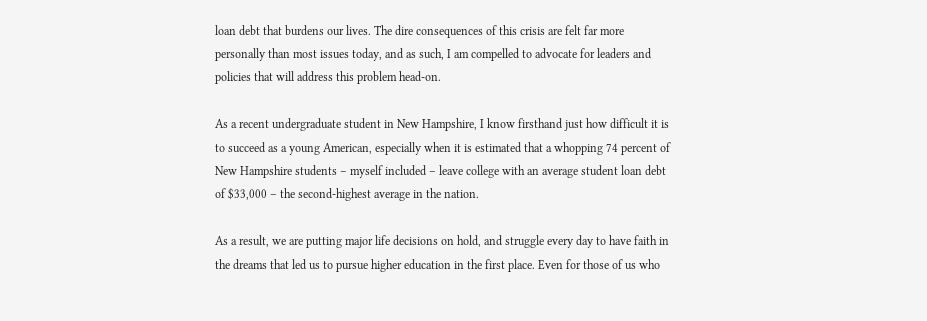loan debt that burdens our lives. The dire consequences of this crisis are felt far more personally than most issues today, and as such, I am compelled to advocate for leaders and policies that will address this problem head-on.

As a recent undergraduate student in New Hampshire, I know firsthand just how difficult it is to succeed as a young American, especially when it is estimated that a whopping 74 percent of New Hampshire students – myself included – leave college with an average student loan debt of $33,000 – the second-highest average in the nation.

As a result, we are putting major life decisions on hold, and struggle every day to have faith in the dreams that led us to pursue higher education in the first place. Even for those of us who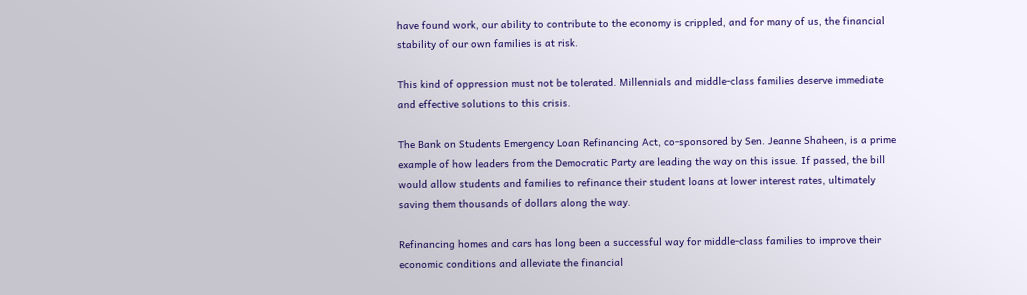have found work, our ability to contribute to the economy is crippled, and for many of us, the financial stability of our own families is at risk.

This kind of oppression must not be tolerated. Millennials and middle-class families deserve immediate and effective solutions to this crisis.

The Bank on Students Emergency Loan Refinancing Act, co-sponsored by Sen. Jeanne Shaheen, is a prime example of how leaders from the Democratic Party are leading the way on this issue. If passed, the bill would allow students and families to refinance their student loans at lower interest rates, ultimately saving them thousands of dollars along the way.

Refinancing homes and cars has long been a successful way for middle-class families to improve their economic conditions and alleviate the financial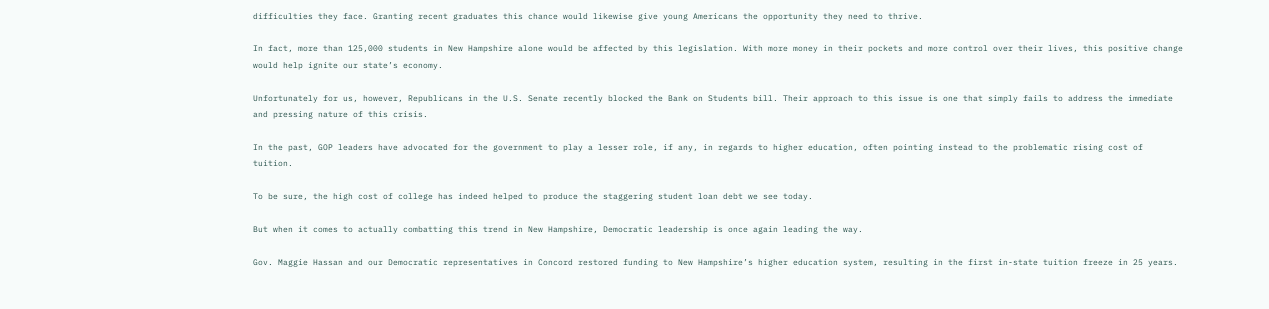difficulties they face. Granting recent graduates this chance would likewise give young Americans the opportunity they need to thrive.

In fact, more than 125,000 students in New Hampshire alone would be affected by this legislation. With more money in their pockets and more control over their lives, this positive change would help ignite our state’s economy.

Unfortunately for us, however, Republicans in the U.S. Senate recently blocked the Bank on Students bill. Their approach to this issue is one that simply fails to address the immediate and pressing nature of this crisis.

In the past, GOP leaders have advocated for the government to play a lesser role, if any, in regards to higher education, often pointing instead to the problematic rising cost of tuition.

To be sure, the high cost of college has indeed helped to produce the staggering student loan debt we see today.

But when it comes to actually combatting this trend in New Hampshire, Democratic leadership is once again leading the way.

Gov. Maggie Hassan and our Democratic representatives in Concord restored funding to New Hampshire’s higher education system, resulting in the first in-state tuition freeze in 25 years.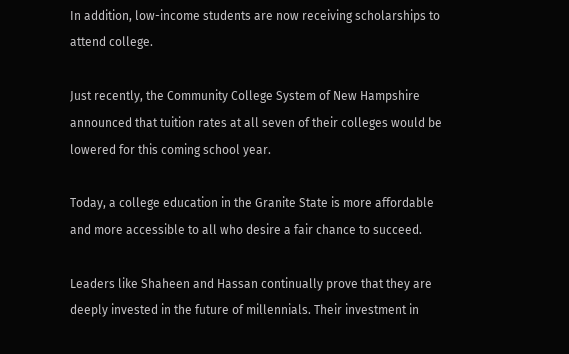In addition, low-income students are now receiving scholarships to attend college.

Just recently, the Community College System of New Hampshire announced that tuition rates at all seven of their colleges would be lowered for this coming school year.

Today, a college education in the Granite State is more affordable and more accessible to all who desire a fair chance to succeed.

Leaders like Shaheen and Hassan continually prove that they are deeply invested in the future of millennials. Their investment in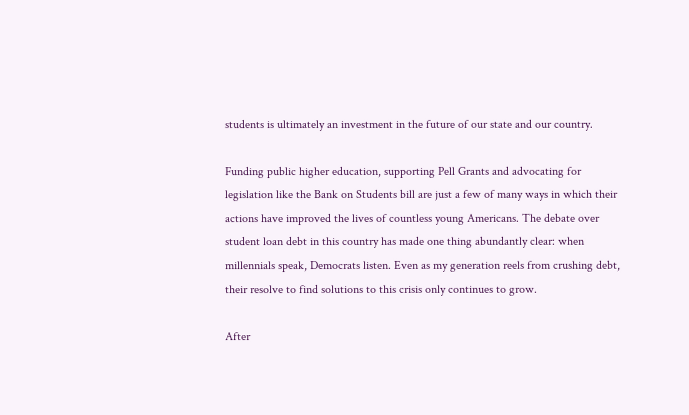students is ultimately an investment in the future of our state and our country.

Funding public higher education, supporting Pell Grants and advocating for legislation like the Bank on Students bill are just a few of many ways in which their actions have improved the lives of countless young Americans. The debate over student loan debt in this country has made one thing abundantly clear: when millennials speak, Democrats listen. Even as my generation reels from crushing debt, their resolve to find solutions to this crisis only continues to grow.

After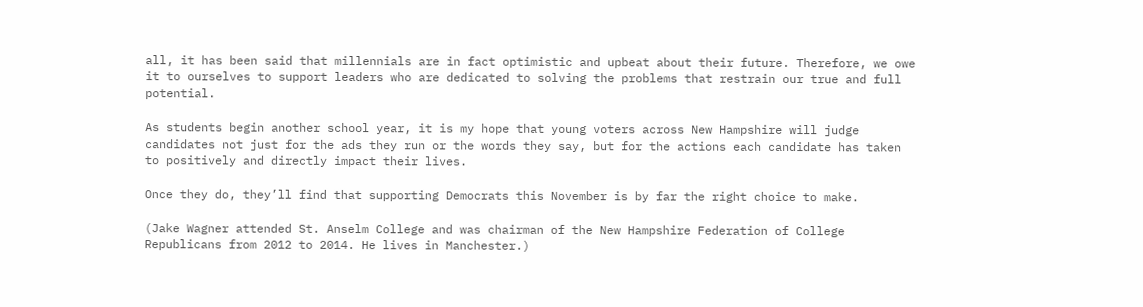all, it has been said that millennials are in fact optimistic and upbeat about their future. Therefore, we owe it to ourselves to support leaders who are dedicated to solving the problems that restrain our true and full potential.

As students begin another school year, it is my hope that young voters across New Hampshire will judge candidates not just for the ads they run or the words they say, but for the actions each candidate has taken to positively and directly impact their lives.

Once they do, they’ll find that supporting Democrats this November is by far the right choice to make.

(Jake Wagner attended St. Anselm College and was chairman of the New Hampshire Federation of College Republicans from 2012 to 2014. He lives in Manchester.)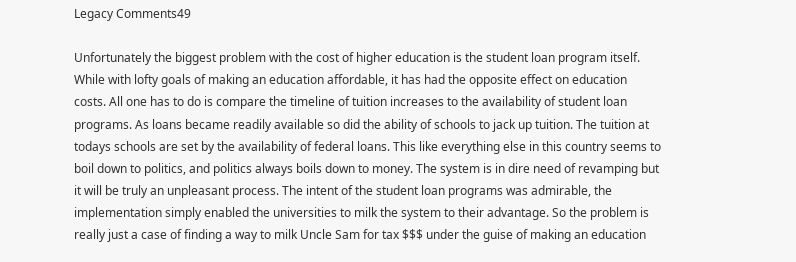Legacy Comments49

Unfortunately the biggest problem with the cost of higher education is the student loan program itself. While with lofty goals of making an education affordable, it has had the opposite effect on education costs. All one has to do is compare the timeline of tuition increases to the availability of student loan programs. As loans became readily available so did the ability of schools to jack up tuition. The tuition at todays schools are set by the availability of federal loans. This like everything else in this country seems to boil down to politics, and politics always boils down to money. The system is in dire need of revamping but it will be truly an unpleasant process. The intent of the student loan programs was admirable, the implementation simply enabled the universities to milk the system to their advantage. So the problem is really just a case of finding a way to milk Uncle Sam for tax $$$ under the guise of making an education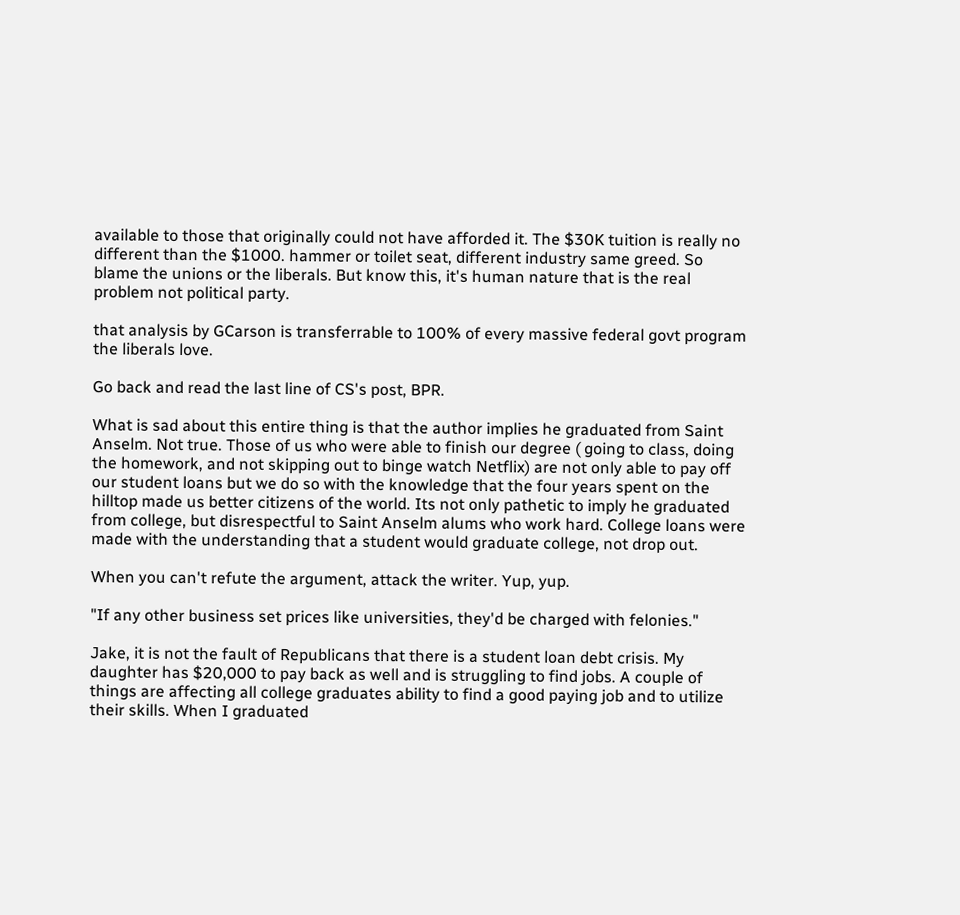available to those that originally could not have afforded it. The $30K tuition is really no different than the $1000. hammer or toilet seat, different industry same greed. So blame the unions or the liberals. But know this, it's human nature that is the real problem not political party.

that analysis by GCarson is transferrable to 100% of every massive federal govt program the liberals love.

Go back and read the last line of CS's post, BPR.

What is sad about this entire thing is that the author implies he graduated from Saint Anselm. Not true. Those of us who were able to finish our degree ( going to class, doing the homework, and not skipping out to binge watch Netflix) are not only able to pay off our student loans but we do so with the knowledge that the four years spent on the hilltop made us better citizens of the world. Its not only pathetic to imply he graduated from college, but disrespectful to Saint Anselm alums who work hard. College loans were made with the understanding that a student would graduate college, not drop out.

When you can't refute the argument, attack the writer. Yup, yup.

"If any other business set prices like universities, they'd be charged with felonies."

Jake, it is not the fault of Republicans that there is a student loan debt crisis. My daughter has $20,000 to pay back as well and is struggling to find jobs. A couple of things are affecting all college graduates ability to find a good paying job and to utilize their skills. When I graduated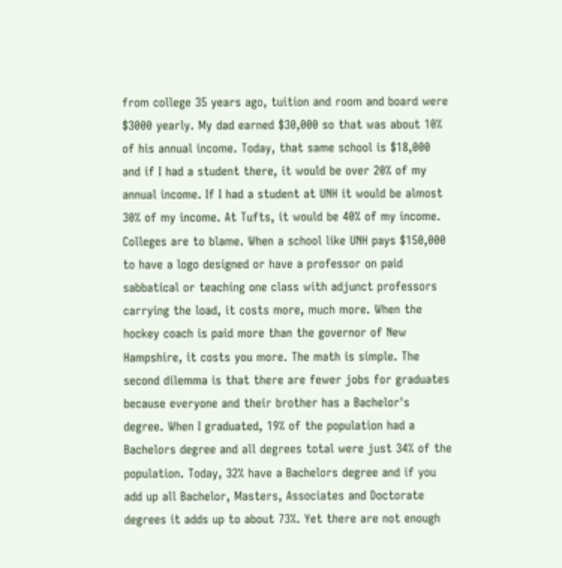from college 35 years ago, tuition and room and board were $3000 yearly. My dad earned $30,000 so that was about 10% of his annual income. Today, that same school is $18,000 and if I had a student there, it would be over 20% of my annual income. If I had a student at UNH it would be almost 30% of my income. At Tufts, it would be 40% of my income. Colleges are to blame. When a school like UNH pays $150,000 to have a logo designed or have a professor on paid sabbatical or teaching one class with adjunct professors carrying the load, it costs more, much more. When the hockey coach is paid more than the governor of New Hampshire, it costs you more. The math is simple. The second dilemma is that there are fewer jobs for graduates because everyone and their brother has a Bachelor's degree. When I graduated, 19% of the population had a Bachelors degree and all degrees total were just 34% of the population. Today, 32% have a Bachelors degree and if you add up all Bachelor, Masters, Associates and Doctorate degrees it adds up to about 73%. Yet there are not enough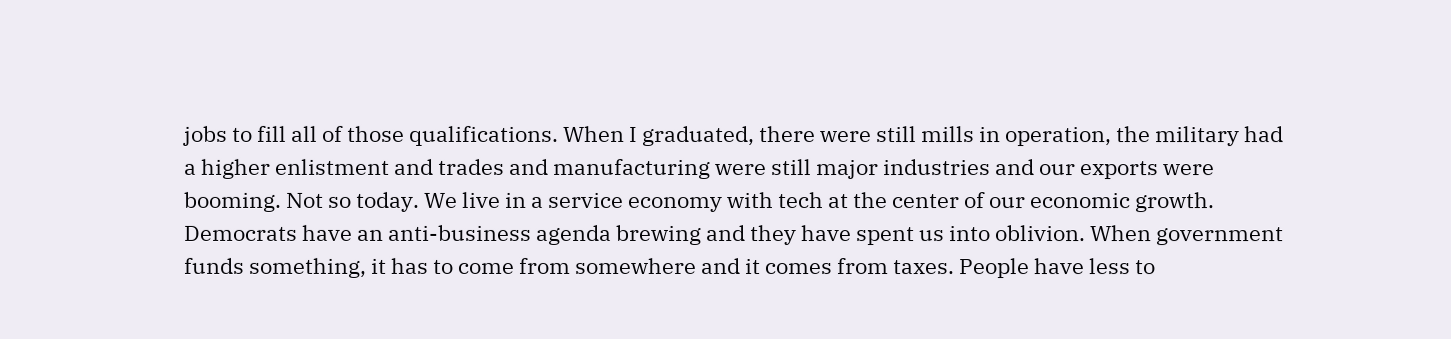jobs to fill all of those qualifications. When I graduated, there were still mills in operation, the military had a higher enlistment and trades and manufacturing were still major industries and our exports were booming. Not so today. We live in a service economy with tech at the center of our economic growth. Democrats have an anti-business agenda brewing and they have spent us into oblivion. When government funds something, it has to come from somewhere and it comes from taxes. People have less to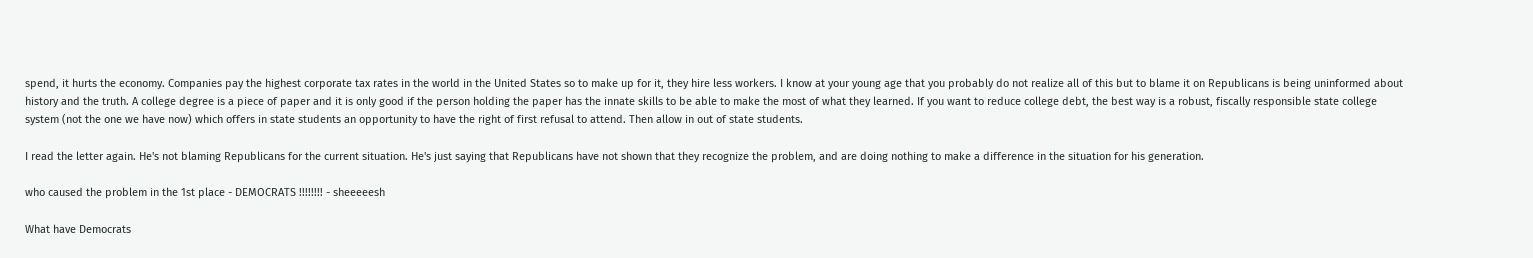spend, it hurts the economy. Companies pay the highest corporate tax rates in the world in the United States so to make up for it, they hire less workers. I know at your young age that you probably do not realize all of this but to blame it on Republicans is being uninformed about history and the truth. A college degree is a piece of paper and it is only good if the person holding the paper has the innate skills to be able to make the most of what they learned. If you want to reduce college debt, the best way is a robust, fiscally responsible state college system (not the one we have now) which offers in state students an opportunity to have the right of first refusal to attend. Then allow in out of state students.

I read the letter again. He's not blaming Republicans for the current situation. He's just saying that Republicans have not shown that they recognize the problem, and are doing nothing to make a difference in the situation for his generation.

who caused the problem in the 1st place - DEMOCRATS !!!!!!!! - sheeeeesh

What have Democrats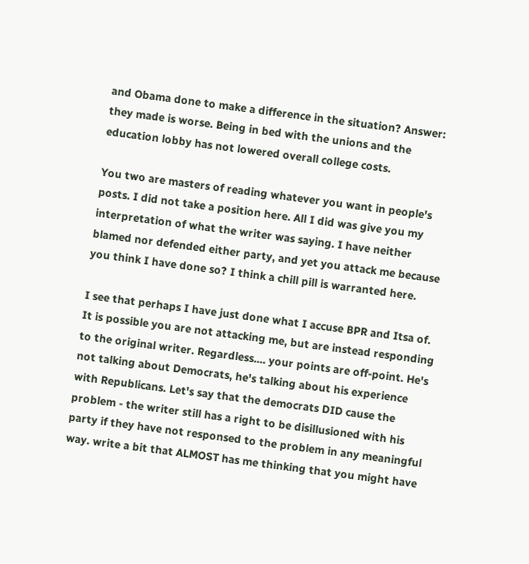and Obama done to make a difference in the situation? Answer: they made is worse. Being in bed with the unions and the education lobby has not lowered overall college costs.

You two are masters of reading whatever you want in people's posts. I did not take a position here. All I did was give you my interpretation of what the writer was saying. I have neither blamed nor defended either party, and yet you attack me because you think I have done so? I think a chill pill is warranted here.

I see that perhaps I have just done what I accuse BPR and Itsa of. It is possible you are not attacking me, but are instead responding to the original writer. Regardless.... your points are off-point. He's not talking about Democrats, he's talking about his experience with Republicans. Let's say that the democrats DID cause the problem - the writer still has a right to be disillusioned with his party if they have not responsed to the problem in any meaningful way. write a bit that ALMOST has me thinking that you might have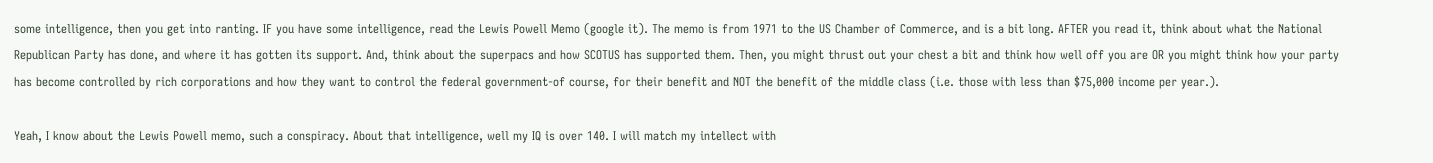some intelligence, then you get into ranting. IF you have some intelligence, read the Lewis Powell Memo (google it). The memo is from 1971 to the US Chamber of Commerce, and is a bit long. AFTER you read it, think about what the National Republican Party has done, and where it has gotten its support. And, think about the superpacs and how SCOTUS has supported them. Then, you might thrust out your chest a bit and think how well off you are OR you might think how your party has become controlled by rich corporations and how they want to control the federal government-of course, for their benefit and NOT the benefit of the middle class (i.e. those with less than $75,000 income per year.).

Yeah, I know about the Lewis Powell memo, such a conspiracy. About that intelligence, well my IQ is over 140. I will match my intellect with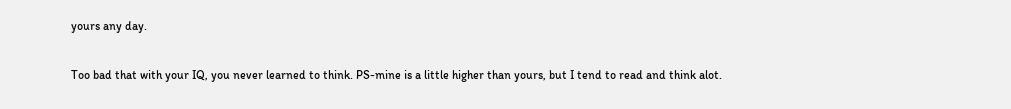yours any day.

Too bad that with your IQ, you never learned to think. PS-mine is a little higher than yours, but I tend to read and think alot.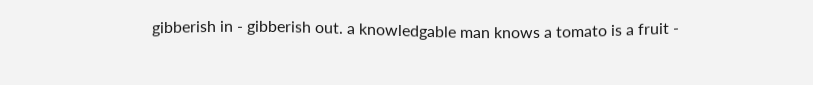gibberish in - gibberish out. a knowledgable man knows a tomato is a fruit -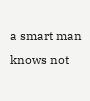a smart man knows not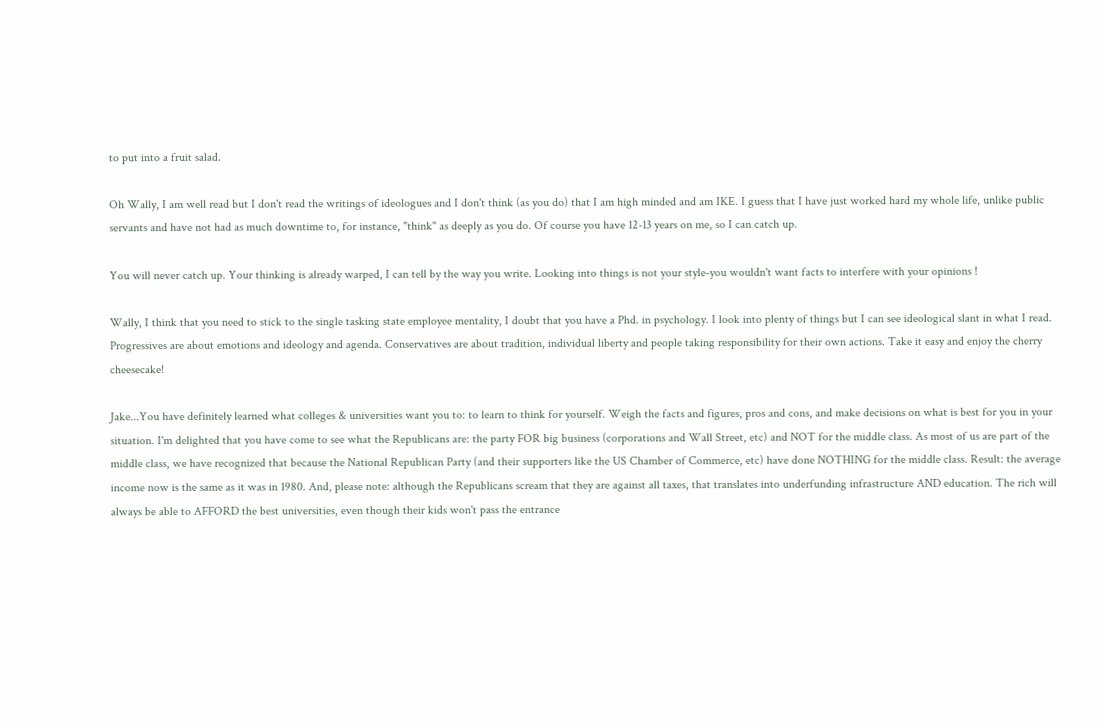to put into a fruit salad.

Oh Wally, I am well read but I don't read the writings of ideologues and I don't think (as you do) that I am high minded and am IKE. I guess that I have just worked hard my whole life, unlike public servants and have not had as much downtime to, for instance, "think" as deeply as you do. Of course you have 12-13 years on me, so I can catch up.

You will never catch up. Your thinking is already warped, I can tell by the way you write. Looking into things is not your style-you wouldn't want facts to interfere with your opinions !

Wally, I think that you need to stick to the single tasking state employee mentality, I doubt that you have a Phd. in psychology. I look into plenty of things but I can see ideological slant in what I read. Progressives are about emotions and ideology and agenda. Conservatives are about tradition, individual liberty and people taking responsibility for their own actions. Take it easy and enjoy the cherry cheesecake!

Jake...You have definitely learned what colleges & universities want you to: to learn to think for yourself. Weigh the facts and figures, pros and cons, and make decisions on what is best for you in your situation. I'm delighted that you have come to see what the Republicans are: the party FOR big business (corporations and Wall Street, etc) and NOT for the middle class. As most of us are part of the middle class, we have recognized that because the National Republican Party (and their supporters like the US Chamber of Commerce, etc) have done NOTHING for the middle class. Result: the average income now is the same as it was in 1980. And, please note: although the Republicans scream that they are against all taxes, that translates into underfunding infrastructure AND education. The rich will always be able to AFFORD the best universities, even though their kids won't pass the entrance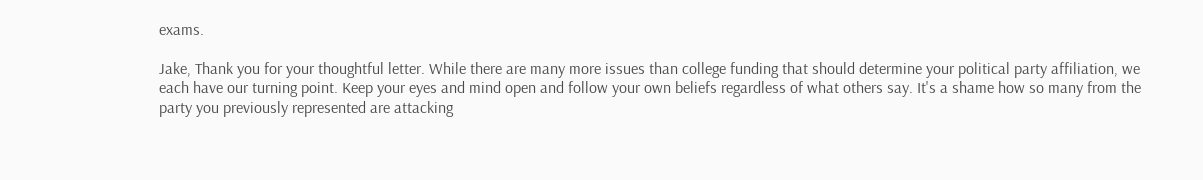exams.

Jake, Thank you for your thoughtful letter. While there are many more issues than college funding that should determine your political party affiliation, we each have our turning point. Keep your eyes and mind open and follow your own beliefs regardless of what others say. It's a shame how so many from the party you previously represented are attacking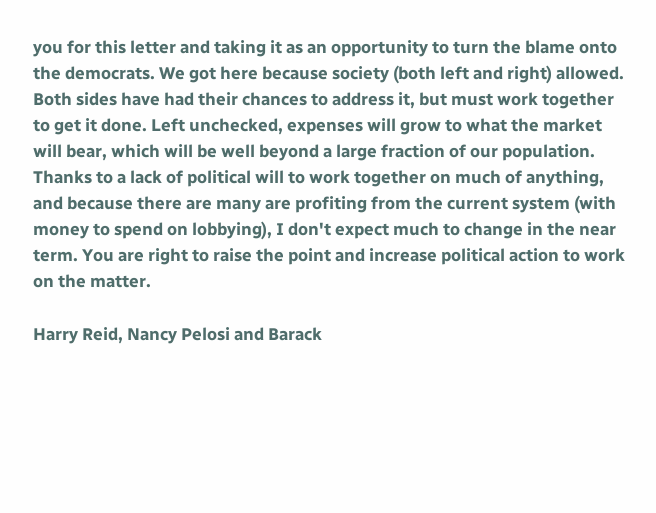you for this letter and taking it as an opportunity to turn the blame onto the democrats. We got here because society (both left and right) allowed. Both sides have had their chances to address it, but must work together to get it done. Left unchecked, expenses will grow to what the market will bear, which will be well beyond a large fraction of our population. Thanks to a lack of political will to work together on much of anything, and because there are many are profiting from the current system (with money to spend on lobbying), I don't expect much to change in the near term. You are right to raise the point and increase political action to work on the matter.

Harry Reid, Nancy Pelosi and Barack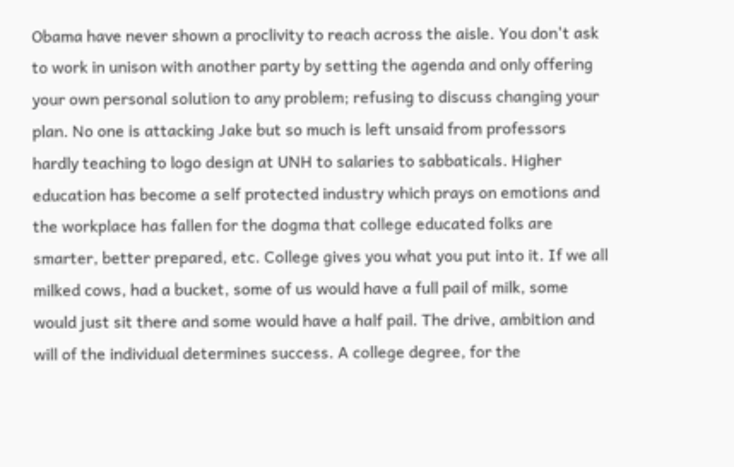Obama have never shown a proclivity to reach across the aisle. You don't ask to work in unison with another party by setting the agenda and only offering your own personal solution to any problem; refusing to discuss changing your plan. No one is attacking Jake but so much is left unsaid from professors hardly teaching to logo design at UNH to salaries to sabbaticals. Higher education has become a self protected industry which prays on emotions and the workplace has fallen for the dogma that college educated folks are smarter, better prepared, etc. College gives you what you put into it. If we all milked cows, had a bucket, some of us would have a full pail of milk, some would just sit there and some would have a half pail. The drive, ambition and will of the individual determines success. A college degree, for the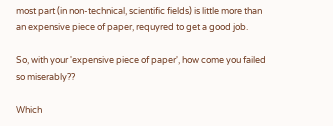most part (in non-technical, scientific fields) is little more than an expensive piece of paper, requyred to get a good job.

So, with your 'expensive piece of paper', how come you failed so miserably??

Which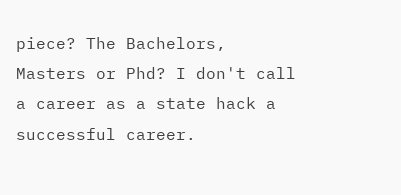piece? The Bachelors, Masters or Phd? I don't call a career as a state hack a successful career.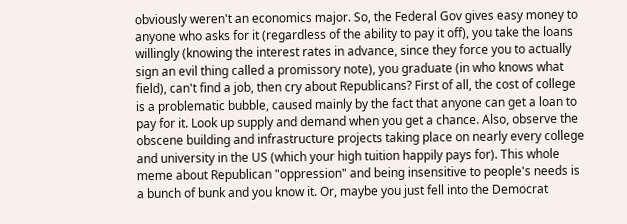obviously weren't an economics major. So, the Federal Gov gives easy money to anyone who asks for it (regardless of the ability to pay it off), you take the loans willingly (knowing the interest rates in advance, since they force you to actually sign an evil thing called a promissory note), you graduate (in who knows what field), can't find a job, then cry about Republicans? First of all, the cost of college is a problematic bubble, caused mainly by the fact that anyone can get a loan to pay for it. Look up supply and demand when you get a chance. Also, observe the obscene building and infrastructure projects taking place on nearly every college and university in the US (which your high tuition happily pays for). This whole meme about Republican "oppression" and being insensitive to people's needs is a bunch of bunk and you know it. Or, maybe you just fell into the Democrat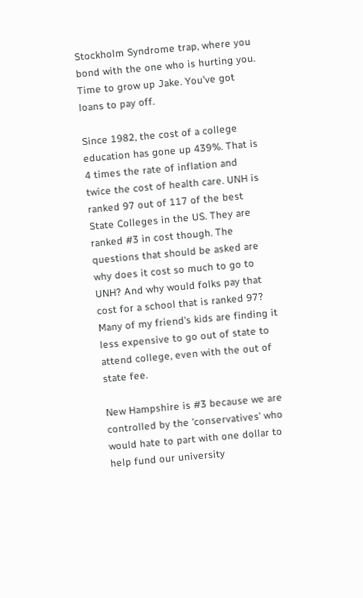Stockholm Syndrome trap, where you bond with the one who is hurting you. Time to grow up Jake. You've got loans to pay off.

Since 1982, the cost of a college education has gone up 439%. That is 4 times the rate of inflation and twice the cost of health care. UNH is ranked 97 out of 117 of the best State Colleges in the US. They are ranked #3 in cost though. The questions that should be asked are why does it cost so much to go to UNH? And why would folks pay that cost for a school that is ranked 97? Many of my friend's kids are finding it less expensive to go out of state to attend college, even with the out of state fee.

New Hampshire is #3 because we are controlled by the 'conservatives' who would hate to part with one dollar to help fund our university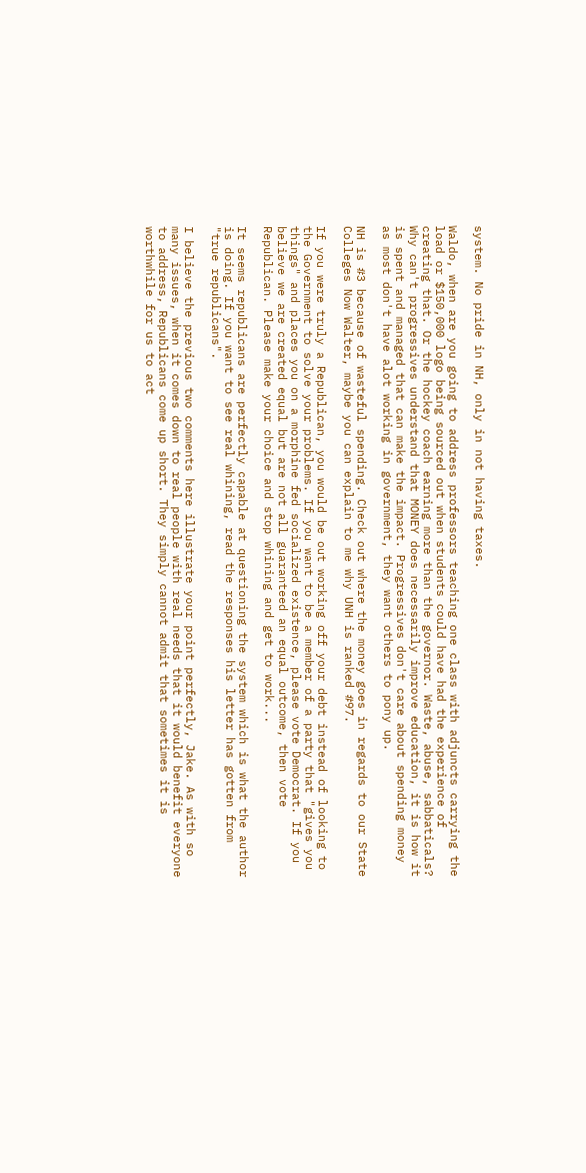system. No pride in NH, only in not having taxes.

Waldo, when are you going to address professors teaching one class with adjuncts carrying the load or $150,000 logo being sourced out when students could have had the experience of creating that. Or the hockey coach earning more than the governor. Waste, abuse, sabbaticals? Why can't progressives understand that MONEY does necessarily improve education, it is how it is spent and managed that can make the impact. Progressives don't care about spending money as most don't have alot working in government, they want others to pony up.

NH is #3 because of wasteful spending. Check out where the money goes in regards to our State Colleges Now Walter, maybe you can explain to me why UNH is ranked #97.

If you were truly a Republican, you would be out working off your debt instead of looking to the Government to solve your problems. If you want to be a member of a party that "gives you things" and places you on a morphine fed socialized existence, please vote Democrat. If you believe we are created equal but are not all guaranteed an equal outcome, then vote Republican. Please make your choice and stop whining and get to work...

It seems republicans are perfectly capable at questioning the system which is what the author is doing. If you want to see real whining, read the responses his letter has gotten from "true republicans".

I believe the previous two comments here illustrate your point perfectly, Jake. As with so many issues, when it comes down to real people with real needs that it would benefit everyone to address, Republicans come up short. They simply cannot admit that sometimes it is worthwhile for us to act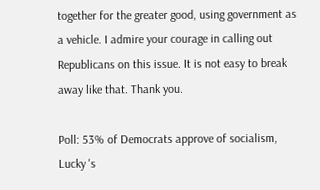together for the greater good, using government as a vehicle. I admire your courage in calling out Republicans on this issue. It is not easy to break away like that. Thank you.

Poll: 53% of Democrats approve of socialism, Lucky 's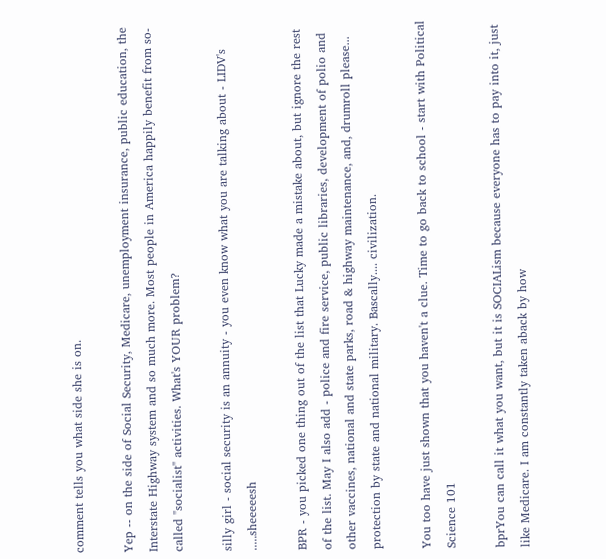comment tells you what side she is on.

Yep -- on the side of Social Security, Medicare, unemployment insurance, public education, the Interstate Highway system and so much more. Most people in America happily benefit from so-called "socialist" activities. What's YOUR problem?

silly girl - social security is an annuity - you even know what you are talking about - LIDV's .....sheeeeesh

BPR - you picked one thing out of the list that Lucky made a mistake about, but ignore the rest of the list. May I also add - police and fire service, public libraries, development of polio and other vaccines, national and state parks, road & highway maintenance, and, drumroll please... protection by state and national military. Bascally.... civilization.

You too have just shown that you haven't a clue. Time to go back to school - start with Political Science 101

bprYou can call it what you want, but it is SOCIALism because everyone has to pay into it, just like Medicare. I am constantly taken aback by how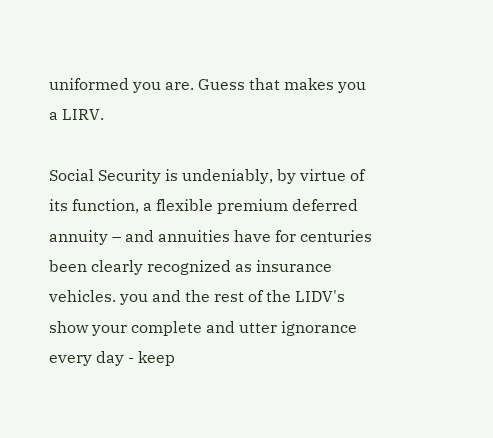uniformed you are. Guess that makes you a LIRV.

Social Security is undeniably, by virtue of its function, a flexible premium deferred annuity – and annuities have for centuries been clearly recognized as insurance vehicles. you and the rest of the LIDV's show your complete and utter ignorance every day - keep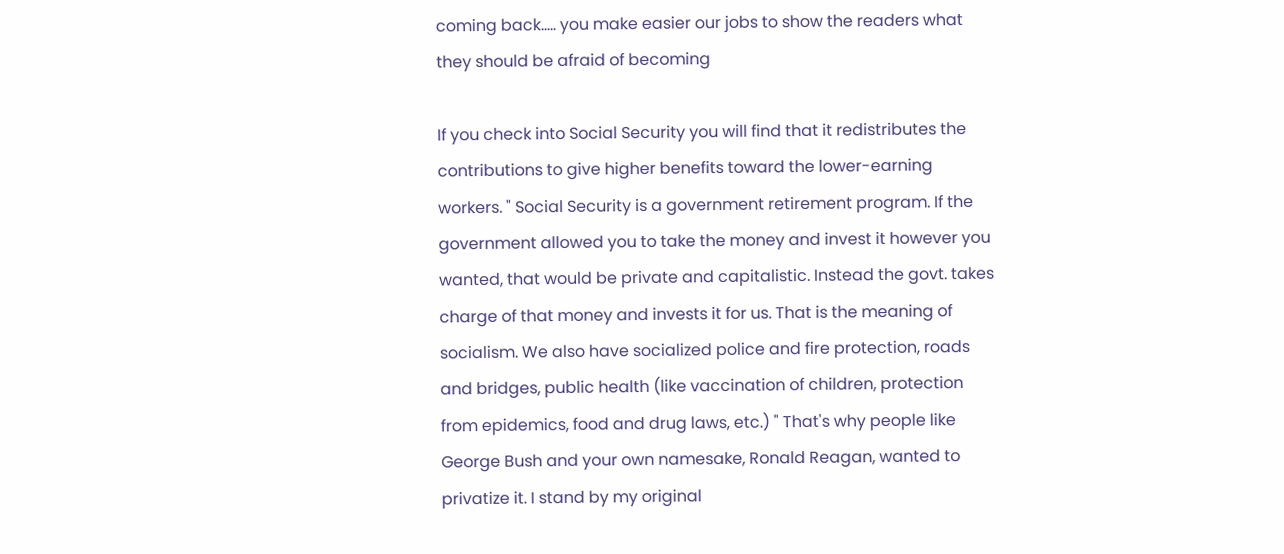coming back..... you make easier our jobs to show the readers what they should be afraid of becoming

If you check into Social Security you will find that it redistributes the contributions to give higher benefits toward the lower-earning workers. " Social Security is a government retirement program. If the government allowed you to take the money and invest it however you wanted, that would be private and capitalistic. Instead the govt. takes charge of that money and invests it for us. That is the meaning of socialism. We also have socialized police and fire protection, roads and bridges, public health (like vaccination of children, protection from epidemics, food and drug laws, etc.) " That's why people like George Bush and your own namesake, Ronald Reagan, wanted to privatize it. I stand by my original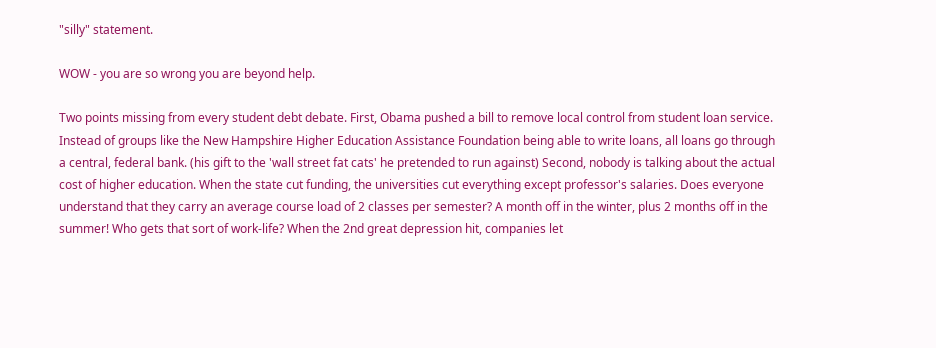"silly" statement.

WOW - you are so wrong you are beyond help.

Two points missing from every student debt debate. First, Obama pushed a bill to remove local control from student loan service. Instead of groups like the New Hampshire Higher Education Assistance Foundation being able to write loans, all loans go through a central, federal bank. (his gift to the 'wall street fat cats' he pretended to run against) Second, nobody is talking about the actual cost of higher education. When the state cut funding, the universities cut everything except professor's salaries. Does everyone understand that they carry an average course load of 2 classes per semester? A month off in the winter, plus 2 months off in the summer! Who gets that sort of work-life? When the 2nd great depression hit, companies let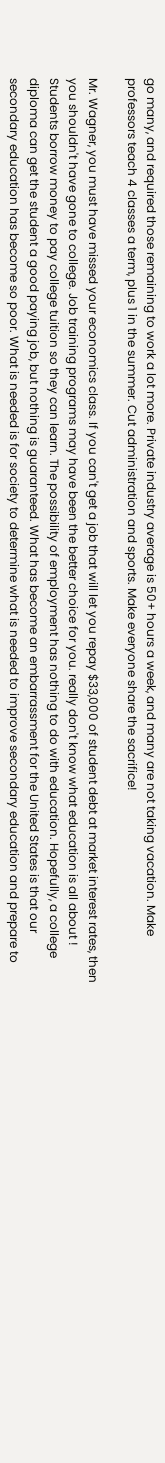go many, and required those remaining to work a lot more. Private industry average is 50+ hours a week, and many are not taking vacation. Make professors teach 4 classes a term, plus 1 in the summer. Cut administration and sports. Make everyone share the sacrifice!

Mr. Wagner, you must have missed your economics class. If you can't get a job that will let you repay $33,000 of student debt at market interest rates, then you shouldn't have gone to college. Job training programs may have been the better choice for you. really don't know what education is all about ! Students borrow money to pay college tuition so they can learn. The possibility of employment has nothing to do with education. Hopefully, a college diploma can get the student a good paying job, but nothing is guaranteed. What has become an embarrassment for the United States is that our secondary education has become so poor. What is needed is for society to determine what is needed to improve secondary education and prepare to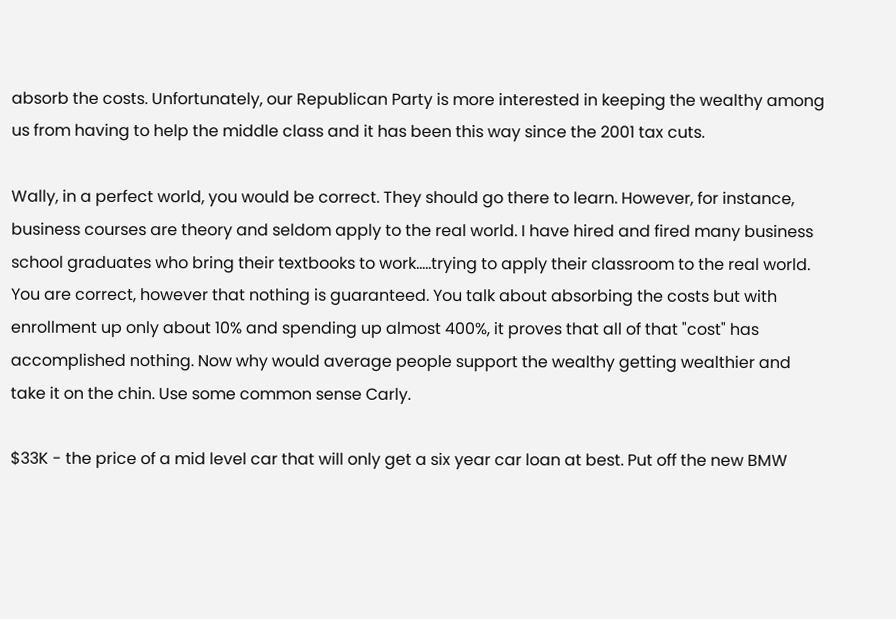absorb the costs. Unfortunately, our Republican Party is more interested in keeping the wealthy among us from having to help the middle class and it has been this way since the 2001 tax cuts.

Wally, in a perfect world, you would be correct. They should go there to learn. However, for instance, business courses are theory and seldom apply to the real world. I have hired and fired many business school graduates who bring their textbooks to work.....trying to apply their classroom to the real world. You are correct, however that nothing is guaranteed. You talk about absorbing the costs but with enrollment up only about 10% and spending up almost 400%, it proves that all of that "cost" has accomplished nothing. Now why would average people support the wealthy getting wealthier and take it on the chin. Use some common sense Carly.

$33K - the price of a mid level car that will only get a six year car loan at best. Put off the new BMW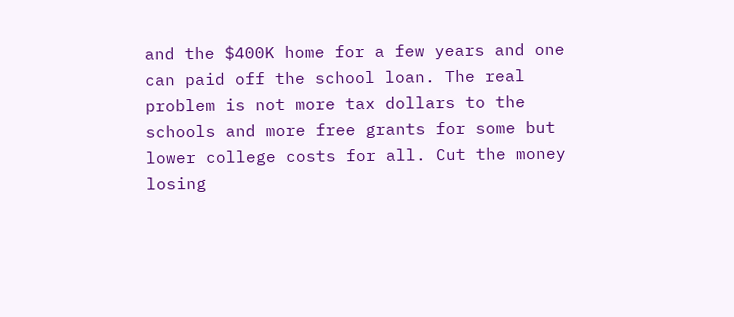and the $400K home for a few years and one can paid off the school loan. The real problem is not more tax dollars to the schools and more free grants for some but lower college costs for all. Cut the money losing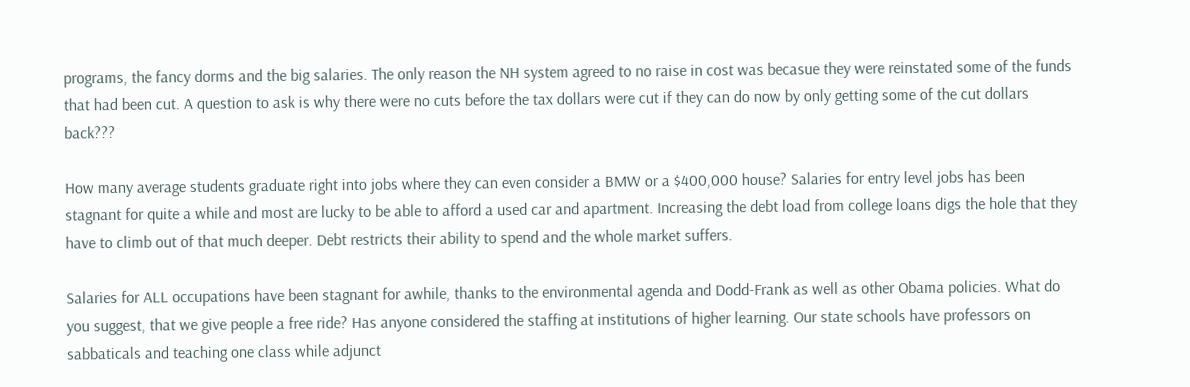programs, the fancy dorms and the big salaries. The only reason the NH system agreed to no raise in cost was becasue they were reinstated some of the funds that had been cut. A question to ask is why there were no cuts before the tax dollars were cut if they can do now by only getting some of the cut dollars back???

How many average students graduate right into jobs where they can even consider a BMW or a $400,000 house? Salaries for entry level jobs has been stagnant for quite a while and most are lucky to be able to afford a used car and apartment. Increasing the debt load from college loans digs the hole that they have to climb out of that much deeper. Debt restricts their ability to spend and the whole market suffers.

Salaries for ALL occupations have been stagnant for awhile, thanks to the environmental agenda and Dodd-Frank as well as other Obama policies. What do you suggest, that we give people a free ride? Has anyone considered the staffing at institutions of higher learning. Our state schools have professors on sabbaticals and teaching one class while adjunct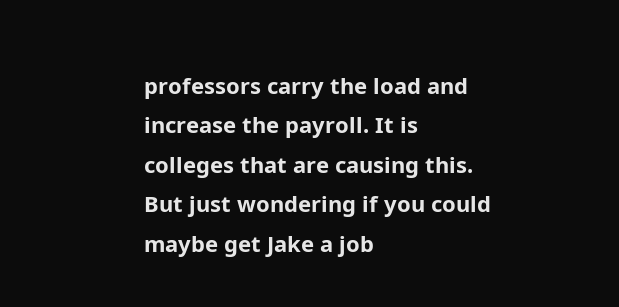professors carry the load and increase the payroll. It is colleges that are causing this. But just wondering if you could maybe get Jake a job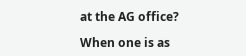at the AG office?

When one is as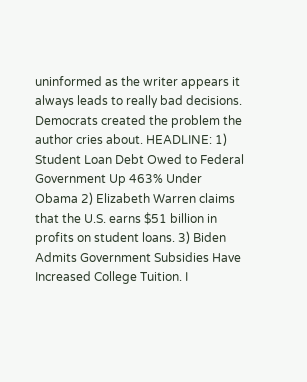uninformed as the writer appears it always leads to really bad decisions. Democrats created the problem the author cries about. HEADLINE: 1) Student Loan Debt Owed to Federal Government Up 463% Under Obama 2) Elizabeth Warren claims that the U.S. earns $51 billion in profits on student loans. 3) Biden Admits Government Subsidies Have Increased College Tuition. I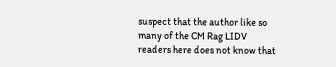suspect that the author like so many of the CM Rag LIDV readers here does not know that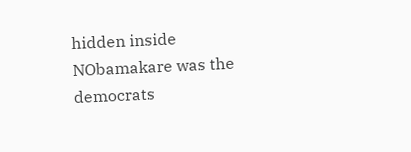hidden inside NObamakare was the democrats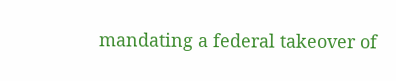mandating a federal takeover of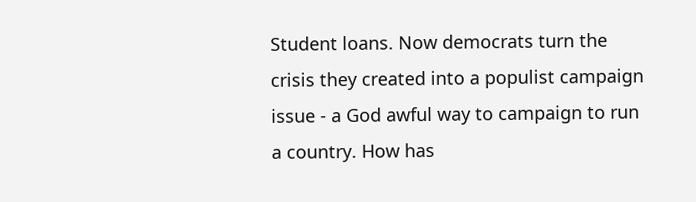Student loans. Now democrats turn the crisis they created into a populist campaign issue - a God awful way to campaign to run a country. How has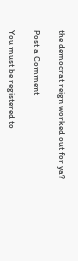the democrat reign worked out for ya?

Post a Comment

You must be registered to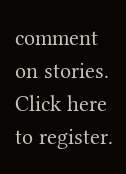comment on stories. Click here to register.